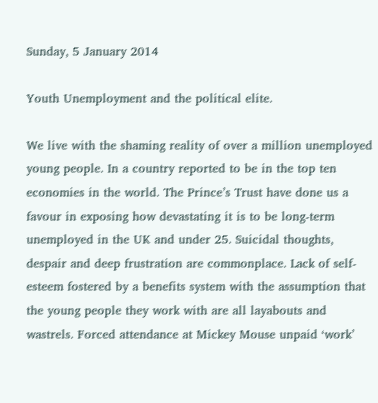Sunday, 5 January 2014

Youth Unemployment and the political elite.

We live with the shaming reality of over a million unemployed young people. In a country reported to be in the top ten economies in the world. The Prince’s Trust have done us a favour in exposing how devastating it is to be long-term unemployed in the UK and under 25. Suicidal thoughts, despair and deep frustration are commonplace. Lack of self-esteem fostered by a benefits system with the assumption that the young people they work with are all layabouts and wastrels. Forced attendance at Mickey Mouse unpaid ‘work’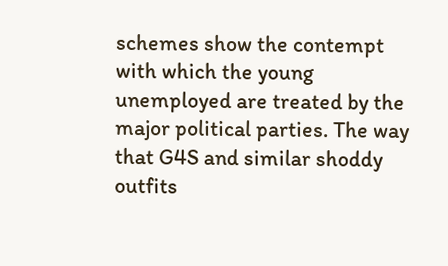schemes show the contempt with which the young unemployed are treated by the major political parties. The way that G4S and similar shoddy outfits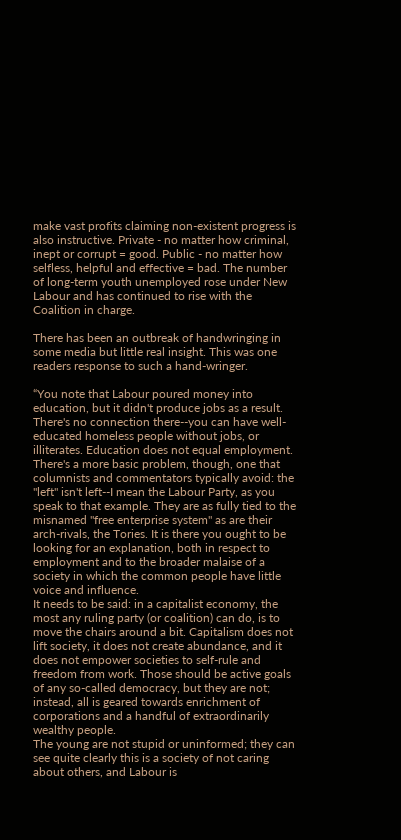make vast profits claiming non-existent progress is also instructive. Private - no matter how criminal, inept or corrupt = good. Public - no matter how selfless, helpful and effective = bad. The number of long-term youth unemployed rose under New Labour and has continued to rise with the Coalition in charge.

There has been an outbreak of handwringing in some media but little real insight. This was one readers response to such a hand-wringer.

“You note that Labour poured money into education, but it didn't produce jobs as a result. There's no connection there--you can have well-educated homeless people without jobs, or illiterates. Education does not equal employment.
There's a more basic problem, though, one that columnists and commentators typically avoid: the "left" isn't left--I mean the Labour Party, as you speak to that example. They are as fully tied to the misnamed "free enterprise system" as are their arch-rivals, the Tories. It is there you ought to be looking for an explanation, both in respect to employment and to the broader malaise of a society in which the common people have little voice and influence.
It needs to be said: in a capitalist economy, the most any ruling party (or coalition) can do, is to move the chairs around a bit. Capitalism does not lift society, it does not create abundance, and it does not empower societies to self-rule and freedom from work. Those should be active goals of any so-called democracy, but they are not; instead, all is geared towards enrichment of corporations and a handful of extraordinarily wealthy people.
The young are not stupid or uninformed; they can see quite clearly this is a society of not caring about others, and Labour is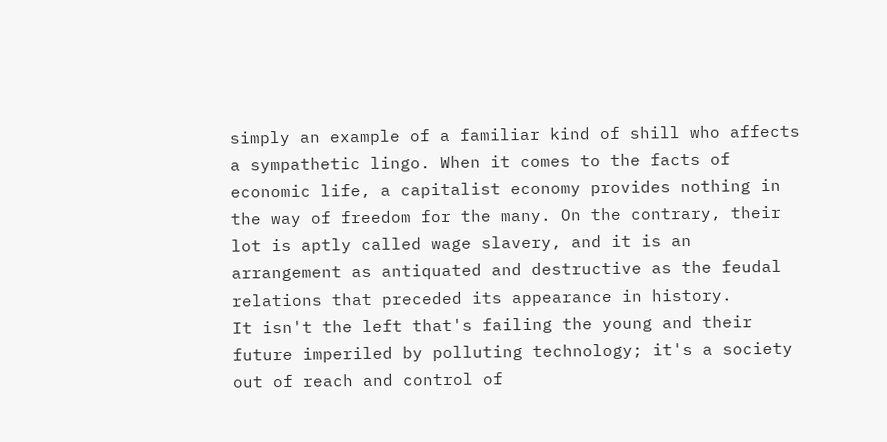simply an example of a familiar kind of shill who affects a sympathetic lingo. When it comes to the facts of economic life, a capitalist economy provides nothing in the way of freedom for the many. On the contrary, their lot is aptly called wage slavery, and it is an arrangement as antiquated and destructive as the feudal relations that preceded its appearance in history.
It isn't the left that's failing the young and their future imperiled by polluting technology; it's a society out of reach and control of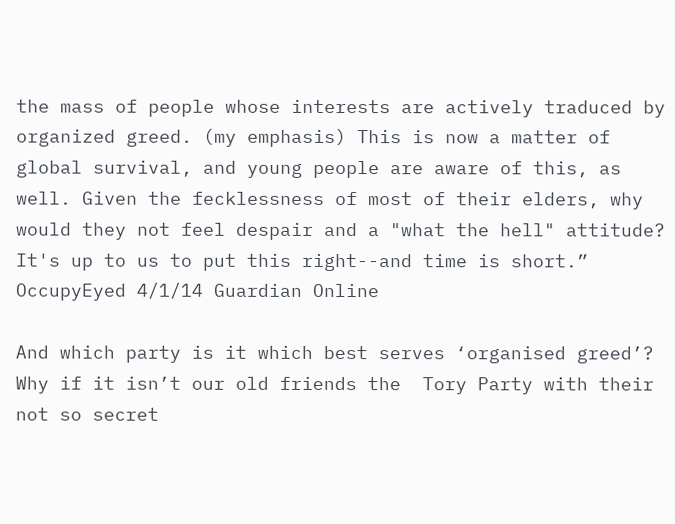the mass of people whose interests are actively traduced by organized greed. (my emphasis) This is now a matter of global survival, and young people are aware of this, as well. Given the fecklessness of most of their elders, why would they not feel despair and a "what the hell" attitude? It's up to us to put this right--and time is short.” OccupyEyed 4/1/14 Guardian Online

And which party is it which best serves ‘organised greed’? Why if it isn’t our old friends the  Tory Party with their not so secret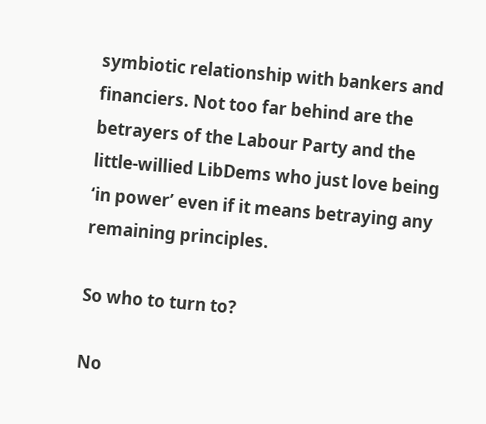symbiotic relationship with bankers and financiers. Not too far behind are the betrayers of the Labour Party and the little-willied LibDems who just love being ‘in power’ even if it means betraying any remaining principles.

So who to turn to?

No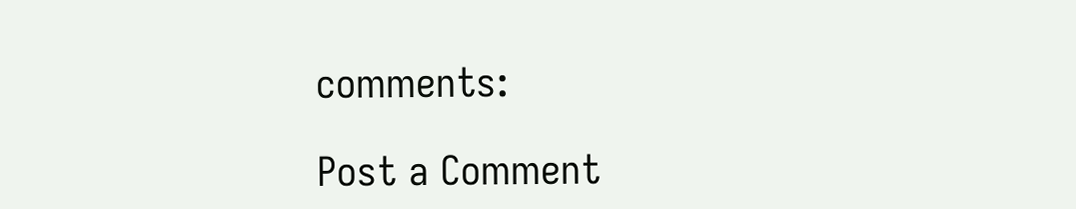comments:

Post a Comment